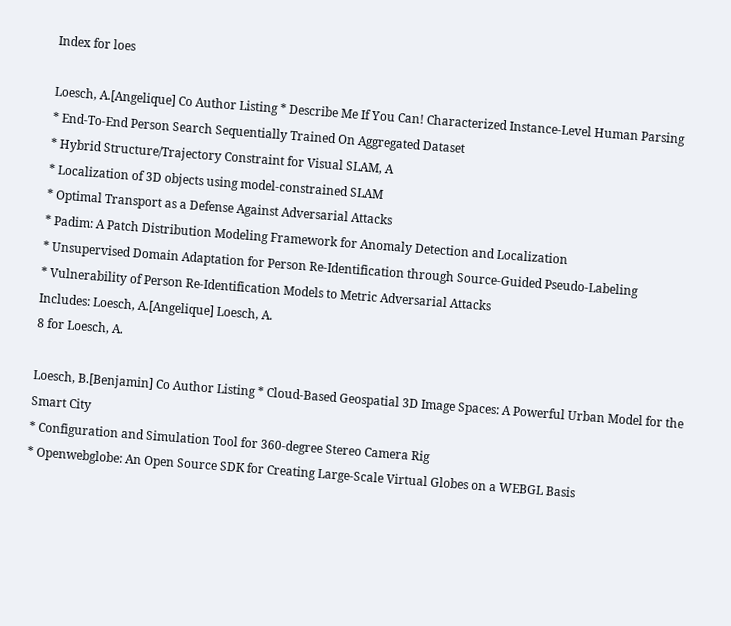Index for loes

Loesch, A.[Angelique] Co Author Listing * Describe Me If You Can! Characterized Instance-Level Human Parsing
* End-To-End Person Search Sequentially Trained On Aggregated Dataset
* Hybrid Structure/Trajectory Constraint for Visual SLAM, A
* Localization of 3D objects using model-constrained SLAM
* Optimal Transport as a Defense Against Adversarial Attacks
* Padim: A Patch Distribution Modeling Framework for Anomaly Detection and Localization
* Unsupervised Domain Adaptation for Person Re-Identification through Source-Guided Pseudo-Labeling
* Vulnerability of Person Re-Identification Models to Metric Adversarial Attacks
Includes: Loesch, A.[Angelique] Loesch, A.
8 for Loesch, A.

Loesch, B.[Benjamin] Co Author Listing * Cloud-Based Geospatial 3D Image Spaces: A Powerful Urban Model for the Smart City
* Configuration and Simulation Tool for 360-degree Stereo Camera Rig
* Openwebglobe: An Open Source SDK for Creating Large-Scale Virtual Globes on a WEBGL Basis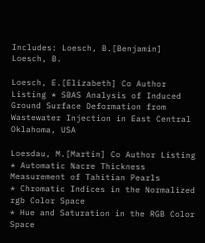Includes: Loesch, B.[Benjamin] Loesch, B.

Loesch, E.[Elizabeth] Co Author Listing * SBAS Analysis of Induced Ground Surface Deformation from Wastewater Injection in East Central Oklahoma, USA

Loesdau, M.[Martin] Co Author Listing * Automatic Nacre Thickness Measurement of Tahitian Pearls
* Chromatic Indices in the Normalized rgb Color Space
* Hue and Saturation in the RGB Color Space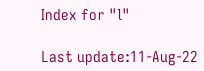Index for "l"

Last update:11-Aug-22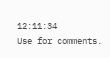12:11:34
Use for comments.